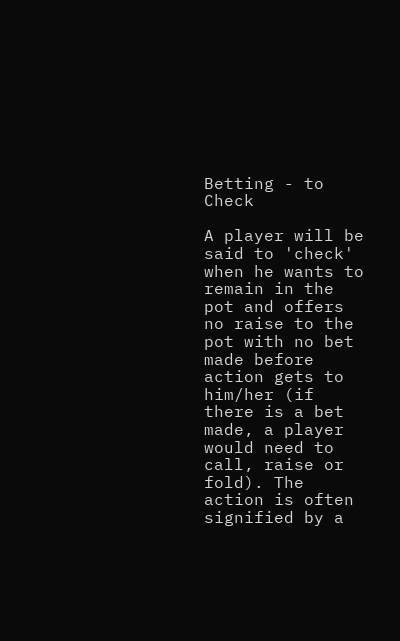Betting - to Check

A player will be said to 'check' when he wants to remain in the pot and offers no raise to the pot with no bet made before action gets to him/her (if there is a bet made, a player would need to call, raise or fold). The action is often signified by a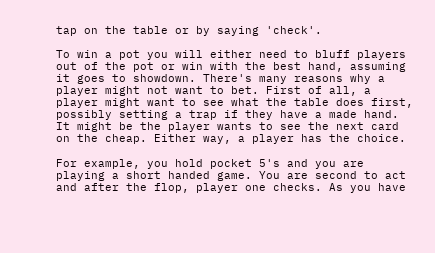tap on the table or by saying 'check'.

To win a pot you will either need to bluff players out of the pot or win with the best hand, assuming it goes to showdown. There's many reasons why a player might not want to bet. First of all, a player might want to see what the table does first, possibly setting a trap if they have a made hand. It might be the player wants to see the next card on the cheap. Either way, a player has the choice.

For example, you hold pocket 5's and you are playing a short handed game. You are second to act and after the flop, player one checks. As you have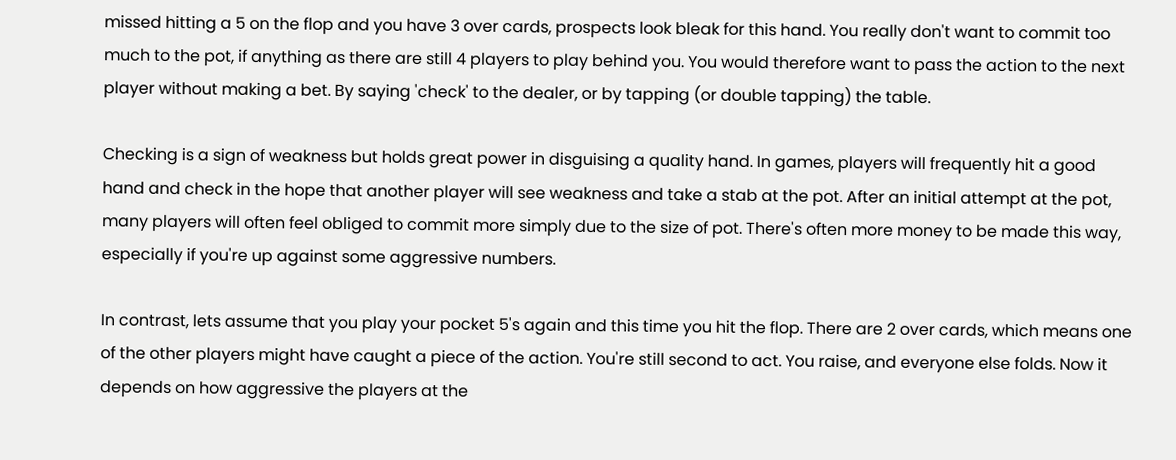missed hitting a 5 on the flop and you have 3 over cards, prospects look bleak for this hand. You really don't want to commit too much to the pot, if anything as there are still 4 players to play behind you. You would therefore want to pass the action to the next player without making a bet. By saying 'check' to the dealer, or by tapping (or double tapping) the table.

Checking is a sign of weakness but holds great power in disguising a quality hand. In games, players will frequently hit a good hand and check in the hope that another player will see weakness and take a stab at the pot. After an initial attempt at the pot, many players will often feel obliged to commit more simply due to the size of pot. There's often more money to be made this way, especially if you're up against some aggressive numbers.

In contrast, lets assume that you play your pocket 5's again and this time you hit the flop. There are 2 over cards, which means one of the other players might have caught a piece of the action. You're still second to act. You raise, and everyone else folds. Now it depends on how aggressive the players at the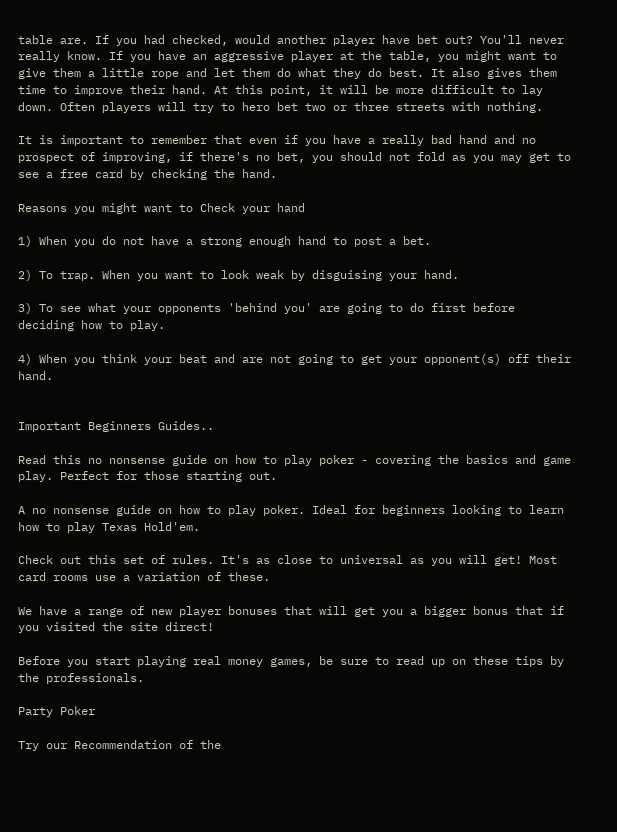table are. If you had checked, would another player have bet out? You'll never really know. If you have an aggressive player at the table, you might want to give them a little rope and let them do what they do best. It also gives them time to improve their hand. At this point, it will be more difficult to lay down. Often players will try to hero bet two or three streets with nothing.

It is important to remember that even if you have a really bad hand and no prospect of improving, if there's no bet, you should not fold as you may get to see a free card by checking the hand.

Reasons you might want to Check your hand

1) When you do not have a strong enough hand to post a bet.

2) To trap. When you want to look weak by disguising your hand.

3) To see what your opponents 'behind you' are going to do first before deciding how to play.

4) When you think your beat and are not going to get your opponent(s) off their hand.


Important Beginners Guides..

Read this no nonsense guide on how to play poker - covering the basics and game play. Perfect for those starting out.

A no nonsense guide on how to play poker. Ideal for beginners looking to learn how to play Texas Hold'em.

Check out this set of rules. It's as close to universal as you will get! Most card rooms use a variation of these.

We have a range of new player bonuses that will get you a bigger bonus that if you visited the site direct!

Before you start playing real money games, be sure to read up on these tips by the professionals.

Party Poker

Try our Recommendation of the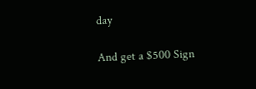day

And get a $500 Sign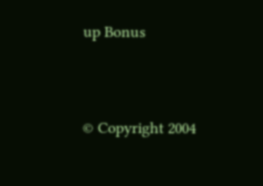up Bonus



© Copyright 2004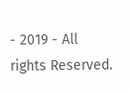- 2019 - All rights Reserved.